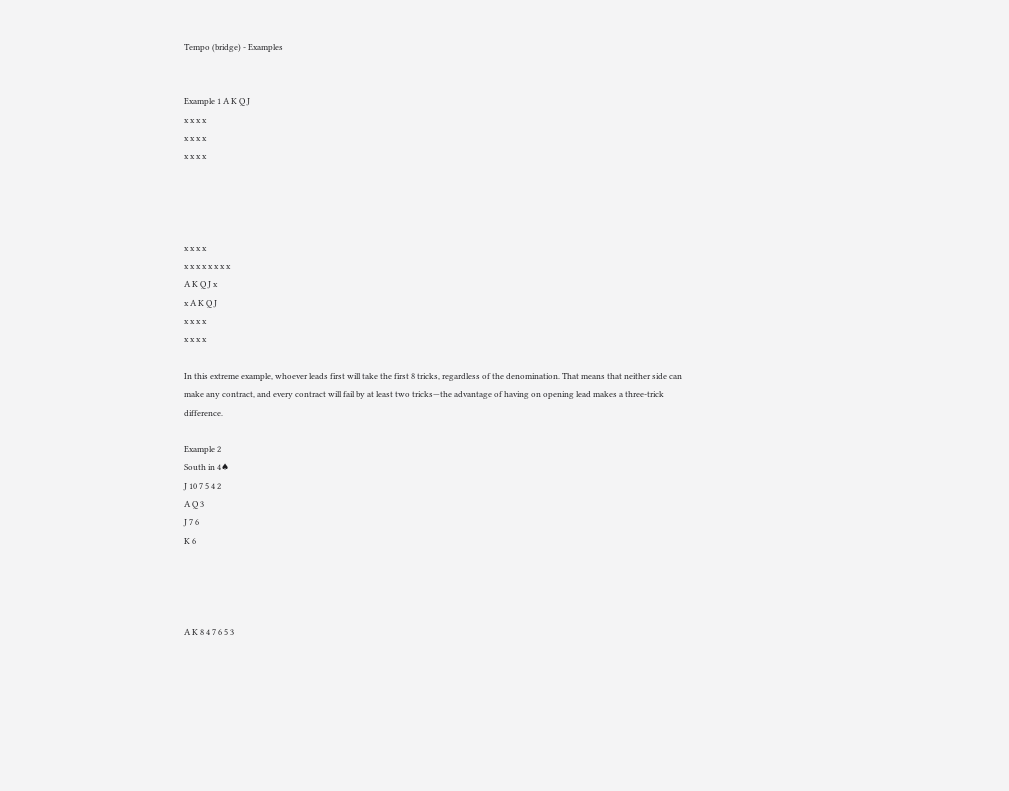Tempo (bridge) - Examples


Example 1 A K Q J
x x x x
x x x x
x x x x




x x x x
x x x x x x x x
A K Q J x
x A K Q J
x x x x
x x x x

In this extreme example, whoever leads first will take the first 8 tricks, regardless of the denomination. That means that neither side can make any contract, and every contract will fail by at least two tricks—the advantage of having on opening lead makes a three-trick difference.

Example 2
South in 4♠
J 10 7 5 4 2
A Q 3
J 7 6
K 6




A K 8 4 7 6 5 3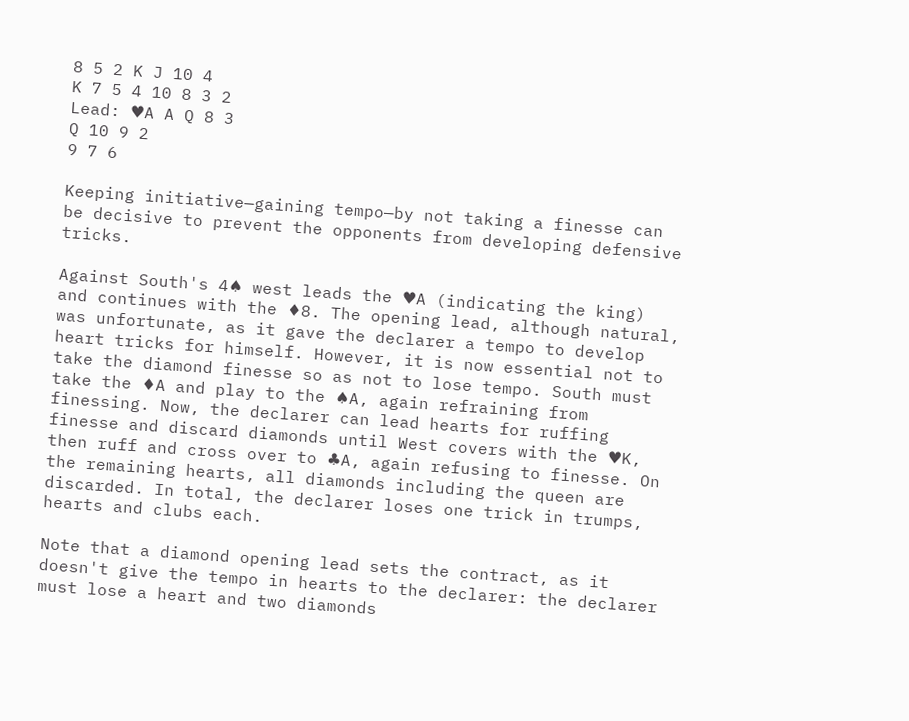8 5 2 K J 10 4
K 7 5 4 10 8 3 2
Lead: ♥A A Q 8 3
Q 10 9 2
9 7 6

Keeping initiative—gaining tempo—by not taking a finesse can be decisive to prevent the opponents from developing defensive tricks.

Against South's 4♠ west leads the ♥A (indicating the king) and continues with the ♦8. The opening lead, although natural, was unfortunate, as it gave the declarer a tempo to develop heart tricks for himself. However, it is now essential not to take the diamond finesse so as not to lose tempo. South must take the ♦A and play to the ♠A, again refraining from finessing. Now, the declarer can lead hearts for ruffing finesse and discard diamonds until West covers with the ♥K, then ruff and cross over to ♣A, again refusing to finesse. On the remaining hearts, all diamonds including the queen are discarded. In total, the declarer loses one trick in trumps, hearts and clubs each.

Note that a diamond opening lead sets the contract, as it doesn't give the tempo in hearts to the declarer: the declarer must lose a heart and two diamonds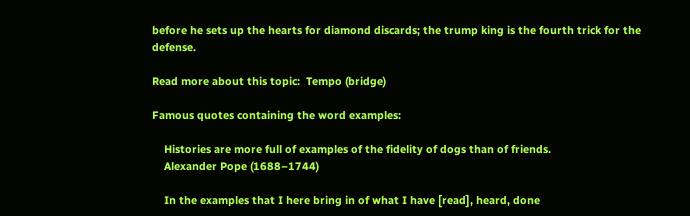before he sets up the hearts for diamond discards; the trump king is the fourth trick for the defense.

Read more about this topic:  Tempo (bridge)

Famous quotes containing the word examples:

    Histories are more full of examples of the fidelity of dogs than of friends.
    Alexander Pope (1688–1744)

    In the examples that I here bring in of what I have [read], heard, done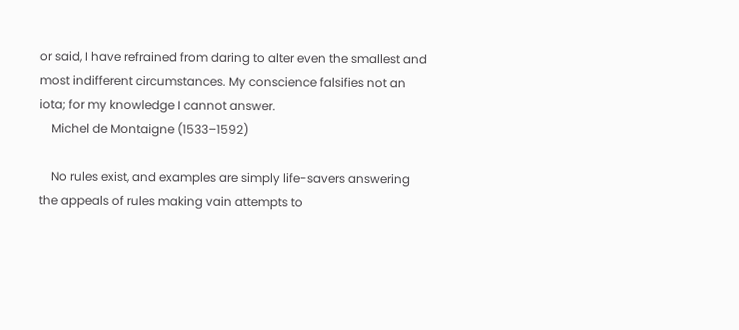or said, I have refrained from daring to alter even the smallest and most indifferent circumstances. My conscience falsifies not an iota; for my knowledge I cannot answer.
    Michel de Montaigne (1533–1592)

    No rules exist, and examples are simply life-savers answering the appeals of rules making vain attempts to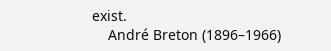exist.
    André Breton (1896–1966)